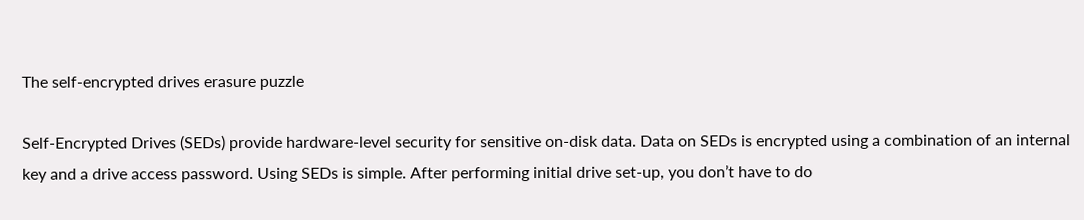The self-encrypted drives erasure puzzle

Self-Encrypted Drives (SEDs) provide hardware-level security for sensitive on-disk data. Data on SEDs is encrypted using a combination of an internal key and a drive access password. Using SEDs is simple. After performing initial drive set-up, you don’t have to do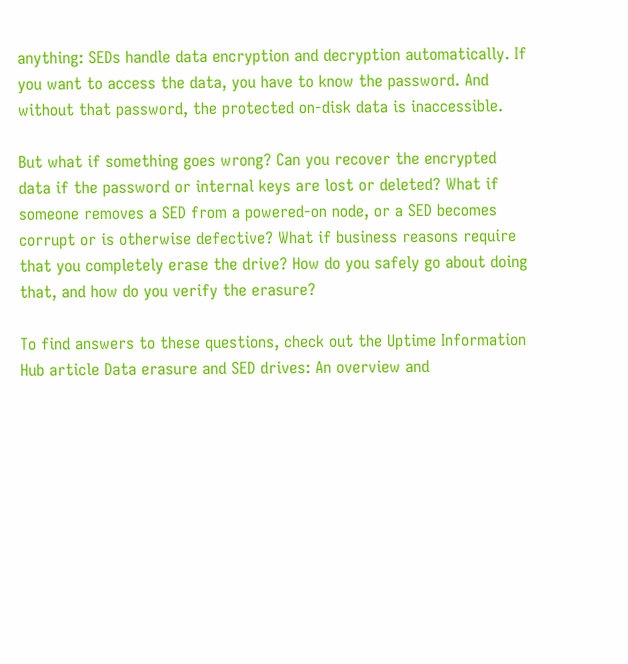anything: SEDs handle data encryption and decryption automatically. If you want to access the data, you have to know the password. And without that password, the protected on-disk data is inaccessible.

But what if something goes wrong? Can you recover the encrypted data if the password or internal keys are lost or deleted? What if someone removes a SED from a powered-on node, or a SED becomes corrupt or is otherwise defective? What if business reasons require that you completely erase the drive? How do you safely go about doing that, and how do you verify the erasure?

To find answers to these questions, check out the Uptime Information Hub article Data erasure and SED drives: An overview and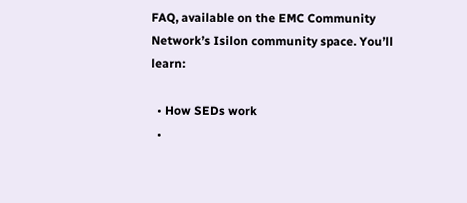FAQ, available on the EMC Community Network’s Isilon community space. You’ll learn:

  • How SEDs work
  •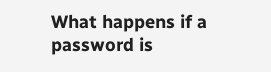What happens if a password is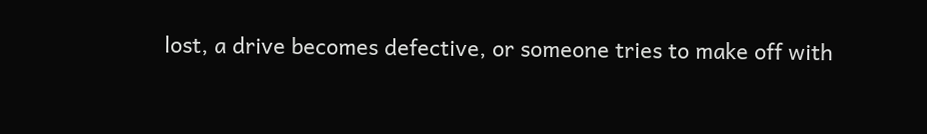lost, a drive becomes defective, or someone tries to make off with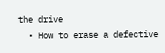the drive
  • How to erase a defective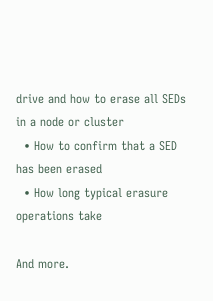drive and how to erase all SEDs in a node or cluster
  • How to confirm that a SED has been erased
  • How long typical erasure operations take

And more.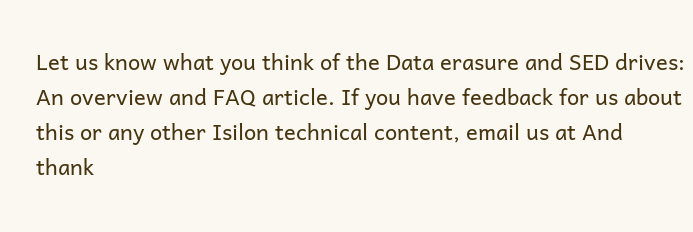Let us know what you think of the Data erasure and SED drives: An overview and FAQ article. If you have feedback for us about this or any other Isilon technical content, email us at And thank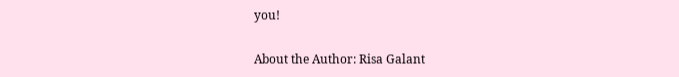you!

About the Author: Risa Galant